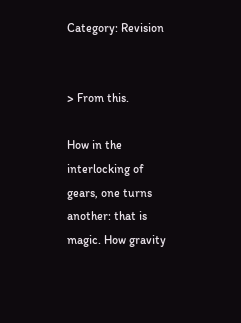Category: Revision


> From this.

How in the interlocking of gears, one turns another: that is magic. How gravity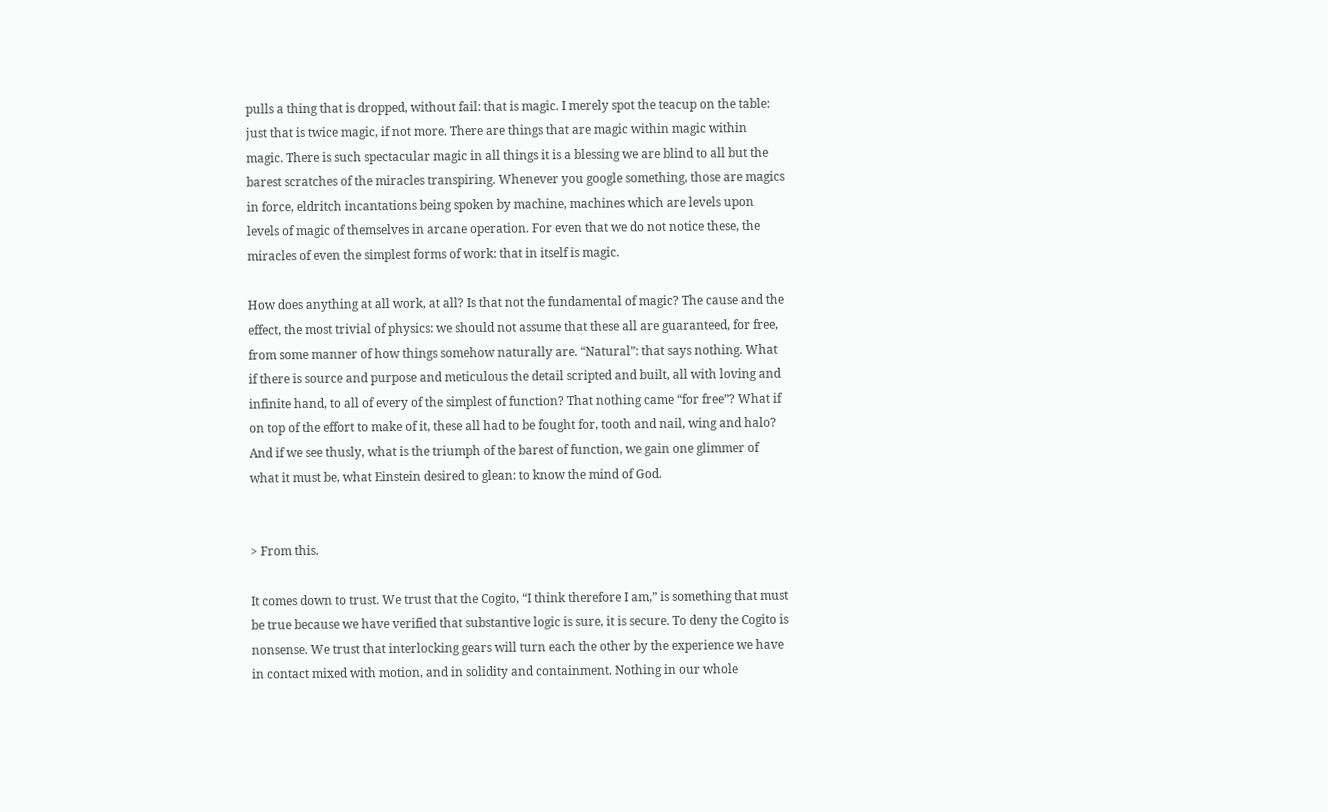pulls a thing that is dropped, without fail: that is magic. I merely spot the teacup on the table: just that is twice magic, if not more. There are things that are magic within magic within magic. There is such spectacular magic in all things it is a blessing we are blind to all but the barest scratches of the miracles transpiring. Whenever you google something, those are magics in force, eldritch incantations being spoken by machine, machines which are levels upon levels of magic of themselves in arcane operation. For even that we do not notice these, the miracles of even the simplest forms of work: that in itself is magic.

How does anything at all work, at all? Is that not the fundamental of magic? The cause and the effect, the most trivial of physics: we should not assume that these all are guaranteed, for free, from some manner of how things somehow naturally are. “Natural”: that says nothing. What if there is source and purpose and meticulous the detail scripted and built, all with loving and infinite hand, to all of every of the simplest of function? That nothing came “for free”? What if on top of the effort to make of it, these all had to be fought for, tooth and nail, wing and halo? And if we see thusly, what is the triumph of the barest of function, we gain one glimmer of what it must be, what Einstein desired to glean: to know the mind of God.


> From this.

It comes down to trust. We trust that the Cogito, “I think therefore I am,” is something that must be true because we have verified that substantive logic is sure, it is secure. To deny the Cogito is nonsense. We trust that interlocking gears will turn each the other by the experience we have in contact mixed with motion, and in solidity and containment. Nothing in our whole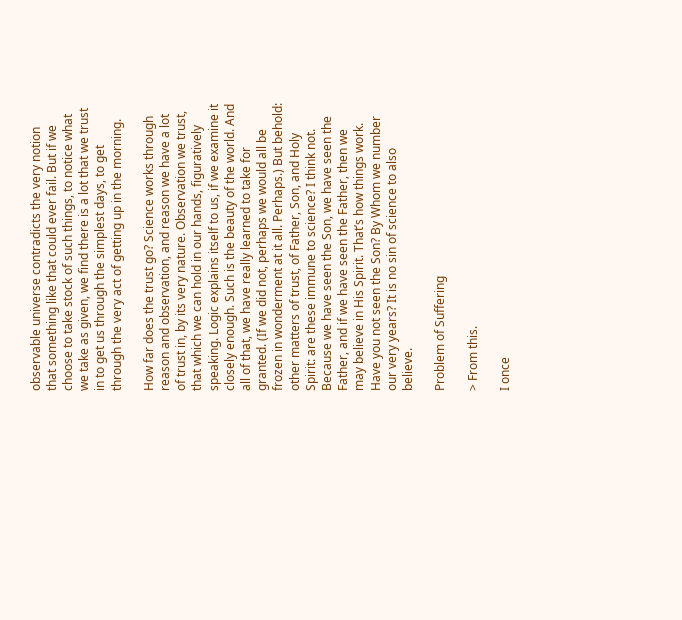observable universe contradicts the very notion that something like that could ever fail. But if we choose to take stock of such things, to notice what we take as given, we find there is a lot that we trust in to get us through the simplest days, to get through the very act of getting up in the morning.

How far does the trust go? Science works through reason and observation, and reason we have a lot of trust in, by its very nature. Observation we trust, that which we can hold in our hands, figuratively speaking. Logic explains itself to us, if we examine it closely enough. Such is the beauty of the world. And all of that, we have really learned to take for granted. (If we did not, perhaps we would all be frozen in wonderment at it all. Perhaps.) But behold: other matters of trust, of Father, Son, and Holy Spirit: are these immune to science? I think not. Because we have seen the Son, we have seen the Father, and if we have seen the Father, then we may believe in His Spirit. That’s how things work. Have you not seen the Son? By Whom we number our very years? It is no sin of science to also believe.

Problem of Suffering

> From this.

I once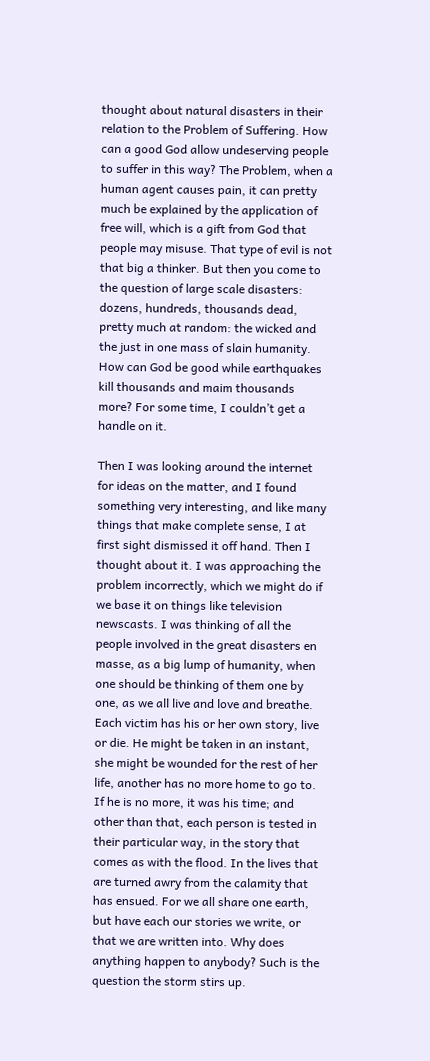thought about natural disasters in their relation to the Problem of Suffering. How can a good God allow undeserving people to suffer in this way? The Problem, when a human agent causes pain, it can pretty much be explained by the application of free will, which is a gift from God that people may misuse. That type of evil is not that big a thinker. But then you come to the question of large scale disasters: dozens, hundreds, thousands dead, pretty much at random: the wicked and the just in one mass of slain humanity. How can God be good while earthquakes kill thousands and maim thousands more? For some time, I couldn’t get a handle on it.

Then I was looking around the internet for ideas on the matter, and I found something very interesting, and like many things that make complete sense, I at first sight dismissed it off hand. Then I thought about it. I was approaching the problem incorrectly, which we might do if we base it on things like television newscasts. I was thinking of all the people involved in the great disasters en masse, as a big lump of humanity, when one should be thinking of them one by one, as we all live and love and breathe. Each victim has his or her own story, live or die. He might be taken in an instant, she might be wounded for the rest of her life, another has no more home to go to. If he is no more, it was his time; and other than that, each person is tested in their particular way, in the story that comes as with the flood. In the lives that are turned awry from the calamity that has ensued. For we all share one earth, but have each our stories we write, or that we are written into. Why does anything happen to anybody? Such is the question the storm stirs up.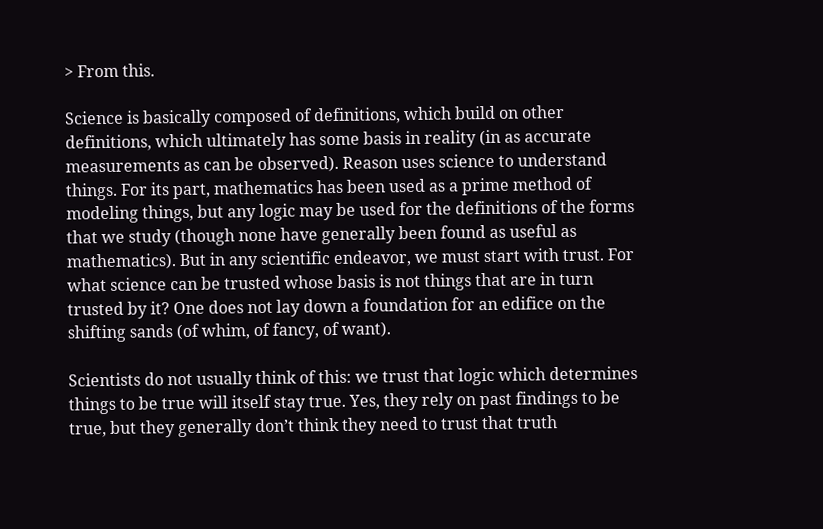> From this.

Science is basically composed of definitions, which build on other definitions, which ultimately has some basis in reality (in as accurate measurements as can be observed). Reason uses science to understand things. For its part, mathematics has been used as a prime method of modeling things, but any logic may be used for the definitions of the forms that we study (though none have generally been found as useful as mathematics). But in any scientific endeavor, we must start with trust. For what science can be trusted whose basis is not things that are in turn trusted by it? One does not lay down a foundation for an edifice on the shifting sands (of whim, of fancy, of want).

Scientists do not usually think of this: we trust that logic which determines things to be true will itself stay true. Yes, they rely on past findings to be true, but they generally don’t think they need to trust that truth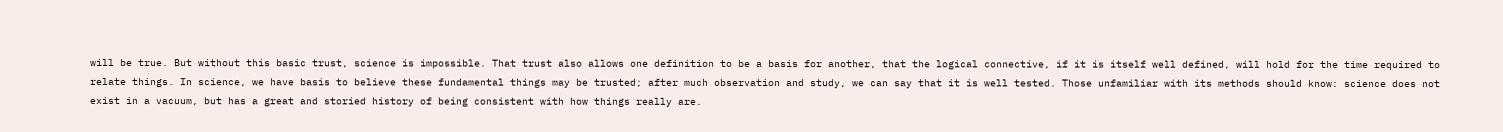will be true. But without this basic trust, science is impossible. That trust also allows one definition to be a basis for another, that the logical connective, if it is itself well defined, will hold for the time required to relate things. In science, we have basis to believe these fundamental things may be trusted; after much observation and study, we can say that it is well tested. Those unfamiliar with its methods should know: science does not exist in a vacuum, but has a great and storied history of being consistent with how things really are.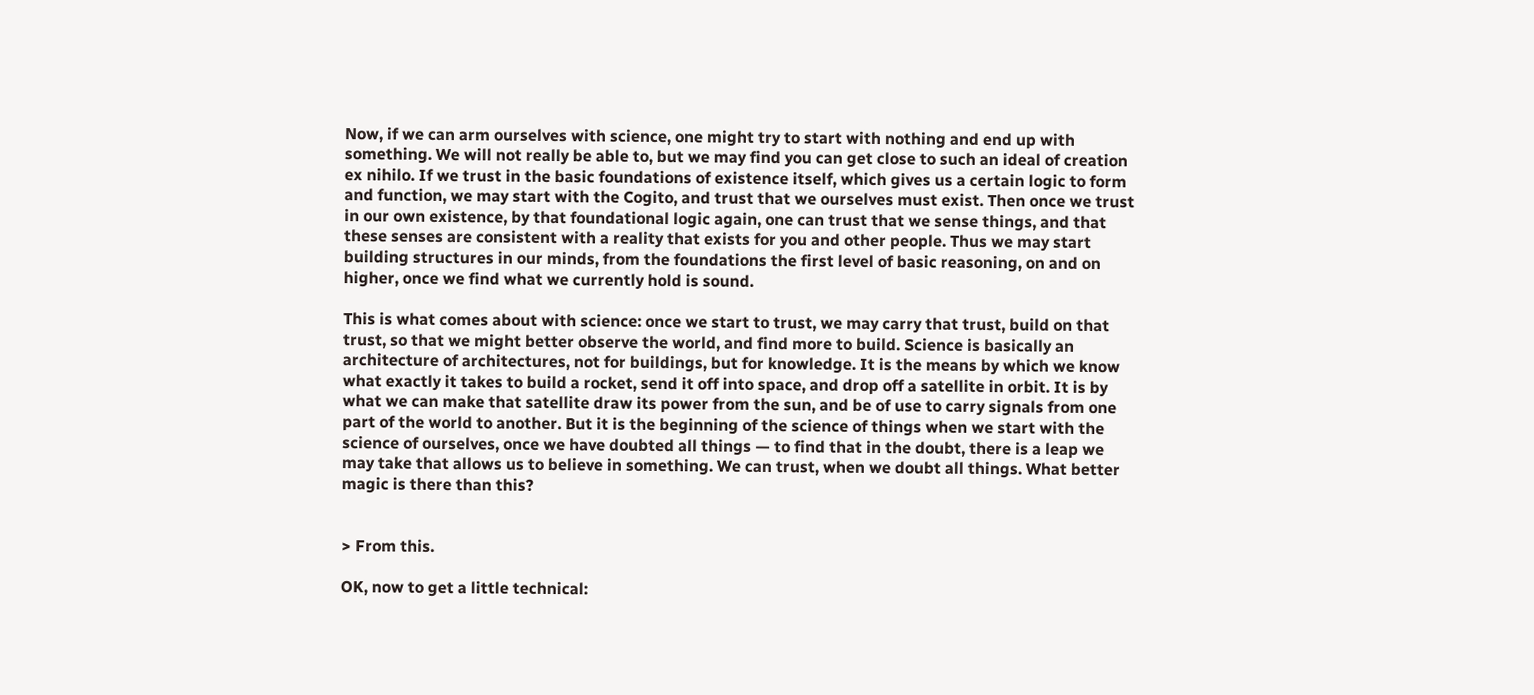Now, if we can arm ourselves with science, one might try to start with nothing and end up with something. We will not really be able to, but we may find you can get close to such an ideal of creation ex nihilo. If we trust in the basic foundations of existence itself, which gives us a certain logic to form and function, we may start with the Cogito, and trust that we ourselves must exist. Then once we trust in our own existence, by that foundational logic again, one can trust that we sense things, and that these senses are consistent with a reality that exists for you and other people. Thus we may start building structures in our minds, from the foundations the first level of basic reasoning, on and on higher, once we find what we currently hold is sound.

This is what comes about with science: once we start to trust, we may carry that trust, build on that trust, so that we might better observe the world, and find more to build. Science is basically an architecture of architectures, not for buildings, but for knowledge. It is the means by which we know what exactly it takes to build a rocket, send it off into space, and drop off a satellite in orbit. It is by what we can make that satellite draw its power from the sun, and be of use to carry signals from one part of the world to another. But it is the beginning of the science of things when we start with the science of ourselves, once we have doubted all things — to find that in the doubt, there is a leap we may take that allows us to believe in something. We can trust, when we doubt all things. What better magic is there than this?


> From this.

OK, now to get a little technical: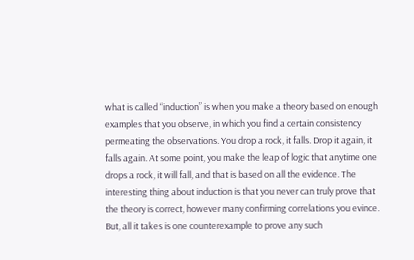what is called “induction” is when you make a theory based on enough examples that you observe, in which you find a certain consistency permeating the observations. You drop a rock, it falls. Drop it again, it falls again. At some point, you make the leap of logic that anytime one drops a rock, it will fall, and that is based on all the evidence. The interesting thing about induction is that you never can truly prove that the theory is correct, however many confirming correlations you evince. But, all it takes is one counterexample to prove any such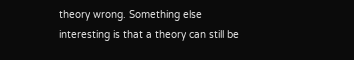theory wrong. Something else interesting is that a theory can still be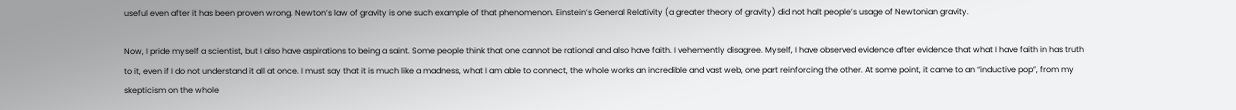useful even after it has been proven wrong. Newton’s law of gravity is one such example of that phenomenon. Einstein’s General Relativity (a greater theory of gravity) did not halt people’s usage of Newtonian gravity.

Now, I pride myself a scientist, but I also have aspirations to being a saint. Some people think that one cannot be rational and also have faith. I vehemently disagree. Myself, I have observed evidence after evidence that what I have faith in has truth to it, even if I do not understand it all at once. I must say that it is much like a madness, what I am able to connect, the whole works an incredible and vast web, one part reinforcing the other. At some point, it came to an “inductive pop”, from my skepticism on the whole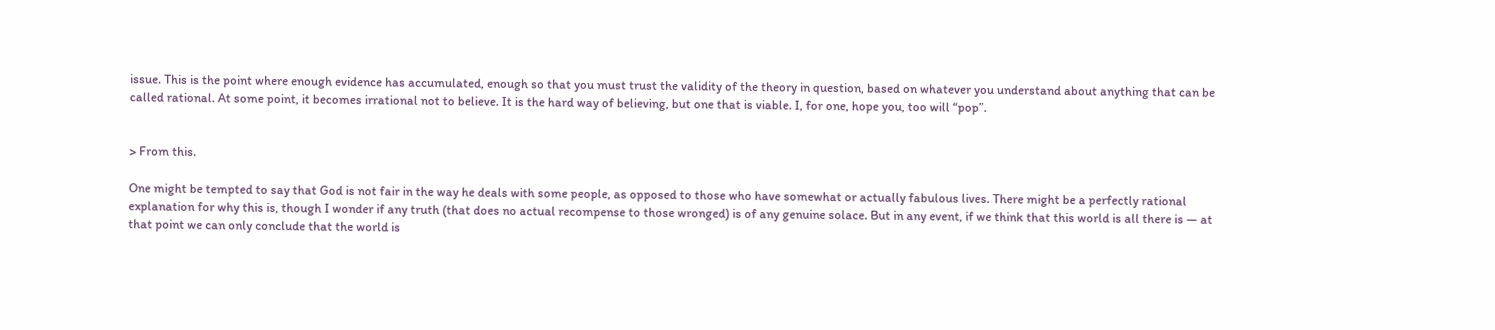issue. This is the point where enough evidence has accumulated, enough so that you must trust the validity of the theory in question, based on whatever you understand about anything that can be called rational. At some point, it becomes irrational not to believe. It is the hard way of believing, but one that is viable. I, for one, hope you, too will “pop”.


> From this.

One might be tempted to say that God is not fair in the way he deals with some people, as opposed to those who have somewhat or actually fabulous lives. There might be a perfectly rational explanation for why this is, though I wonder if any truth (that does no actual recompense to those wronged) is of any genuine solace. But in any event, if we think that this world is all there is — at that point we can only conclude that the world is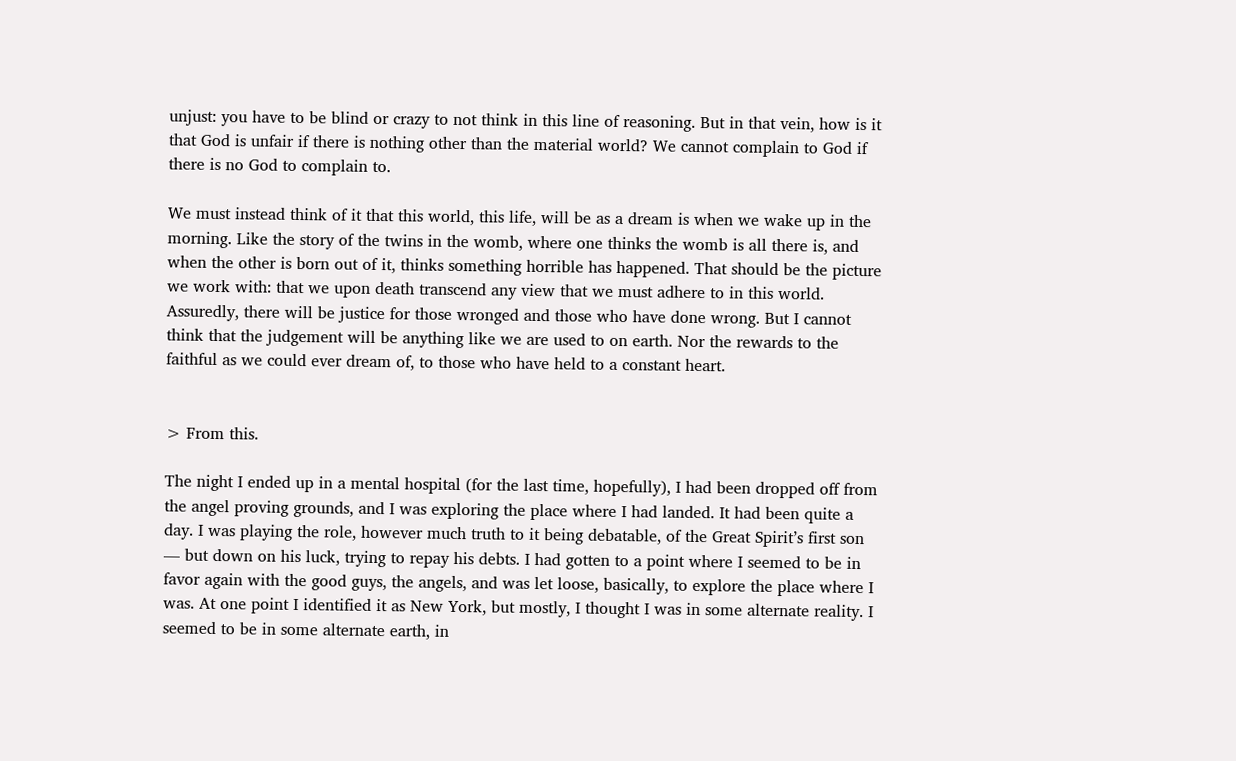unjust: you have to be blind or crazy to not think in this line of reasoning. But in that vein, how is it that God is unfair if there is nothing other than the material world? We cannot complain to God if there is no God to complain to.

We must instead think of it that this world, this life, will be as a dream is when we wake up in the morning. Like the story of the twins in the womb, where one thinks the womb is all there is, and when the other is born out of it, thinks something horrible has happened. That should be the picture we work with: that we upon death transcend any view that we must adhere to in this world. Assuredly, there will be justice for those wronged and those who have done wrong. But I cannot think that the judgement will be anything like we are used to on earth. Nor the rewards to the faithful as we could ever dream of, to those who have held to a constant heart.


> From this.

The night I ended up in a mental hospital (for the last time, hopefully), I had been dropped off from the angel proving grounds, and I was exploring the place where I had landed. It had been quite a day. I was playing the role, however much truth to it being debatable, of the Great Spirit’s first son — but down on his luck, trying to repay his debts. I had gotten to a point where I seemed to be in favor again with the good guys, the angels, and was let loose, basically, to explore the place where I was. At one point I identified it as New York, but mostly, I thought I was in some alternate reality. I seemed to be in some alternate earth, in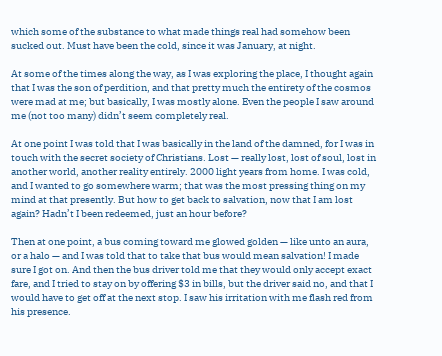which some of the substance to what made things real had somehow been sucked out. Must have been the cold, since it was January, at night.

At some of the times along the way, as I was exploring the place, I thought again that I was the son of perdition, and that pretty much the entirety of the cosmos were mad at me; but basically, I was mostly alone. Even the people I saw around me (not too many) didn’t seem completely real.

At one point I was told that I was basically in the land of the damned, for I was in touch with the secret society of Christians. Lost — really lost, lost of soul, lost in another world, another reality entirely. 2000 light years from home. I was cold, and I wanted to go somewhere warm; that was the most pressing thing on my mind at that presently. But how to get back to salvation, now that I am lost again? Hadn’t I been redeemed, just an hour before?

Then at one point, a bus coming toward me glowed golden — like unto an aura, or a halo — and I was told that to take that bus would mean salvation! I made sure I got on. And then the bus driver told me that they would only accept exact fare, and I tried to stay on by offering $3 in bills, but the driver said no, and that I would have to get off at the next stop. I saw his irritation with me flash red from his presence.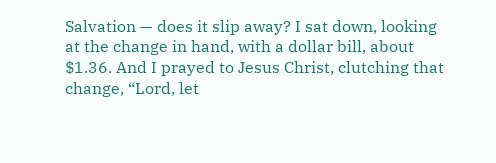Salvation — does it slip away? I sat down, looking at the change in hand, with a dollar bill, about $1.36. And I prayed to Jesus Christ, clutching that change, “Lord, let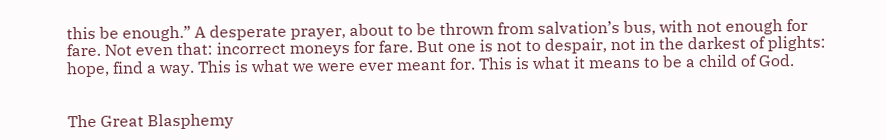this be enough.” A desperate prayer, about to be thrown from salvation’s bus, with not enough for fare. Not even that: incorrect moneys for fare. But one is not to despair, not in the darkest of plights: hope, find a way. This is what we were ever meant for. This is what it means to be a child of God.


The Great Blasphemy